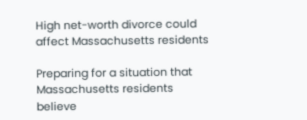High net-worth divorce could affect Massachusetts residents

Preparing for a situation that Massachusetts residents believe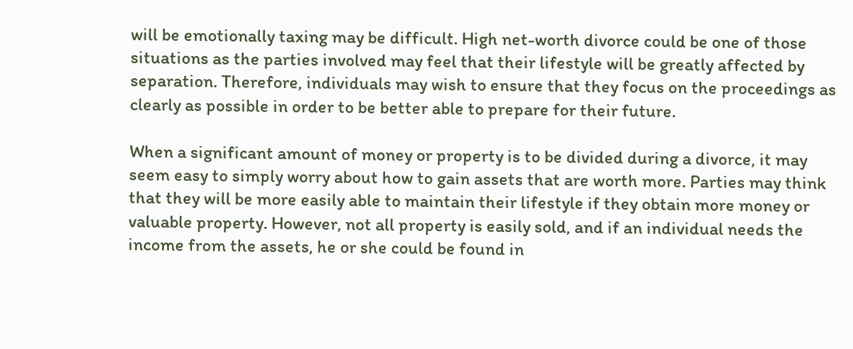will be emotionally taxing may be difficult. High net-worth divorce could be one of those situations as the parties involved may feel that their lifestyle will be greatly affected by separation. Therefore, individuals may wish to ensure that they focus on the proceedings as clearly as possible in order to be better able to prepare for their future.

When a significant amount of money or property is to be divided during a divorce, it may seem easy to simply worry about how to gain assets that are worth more. Parties may think that they will be more easily able to maintain their lifestyle if they obtain more money or valuable property. However, not all property is easily sold, and if an individual needs the income from the assets, he or she could be found in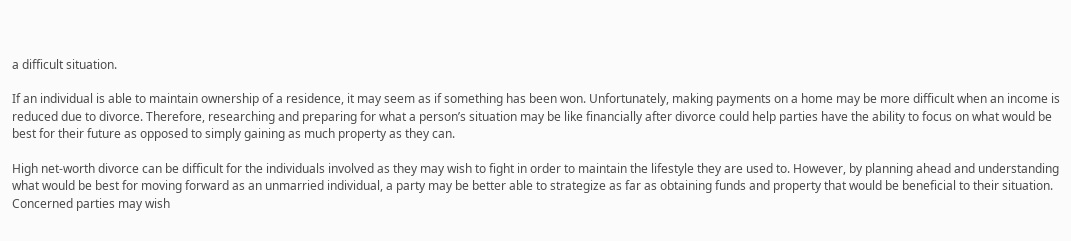a difficult situation.

If an individual is able to maintain ownership of a residence, it may seem as if something has been won. Unfortunately, making payments on a home may be more difficult when an income is reduced due to divorce. Therefore, researching and preparing for what a person’s situation may be like financially after divorce could help parties have the ability to focus on what would be best for their future as opposed to simply gaining as much property as they can.

High net-worth divorce can be difficult for the individuals involved as they may wish to fight in order to maintain the lifestyle they are used to. However, by planning ahead and understanding what would be best for moving forward as an unmarried individual, a party may be better able to strategize as far as obtaining funds and property that would be beneficial to their situation. Concerned parties may wish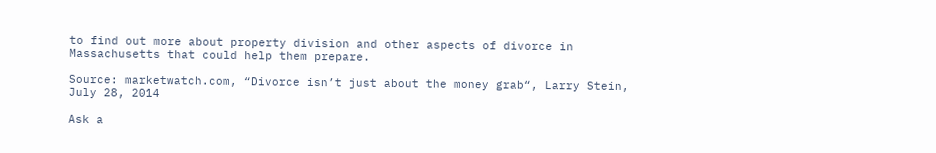to find out more about property division and other aspects of divorce in Massachusetts that could help them prepare.

Source: marketwatch.com, “Divorce isn’t just about the money grab“, Larry Stein, July 28, 2014

Ask a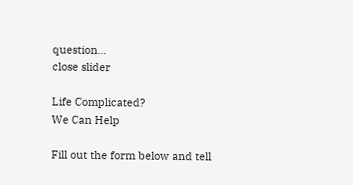question…
close slider

Life Complicated?
We Can Help

Fill out the form below and tell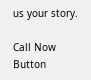us your story.

Call Now Button